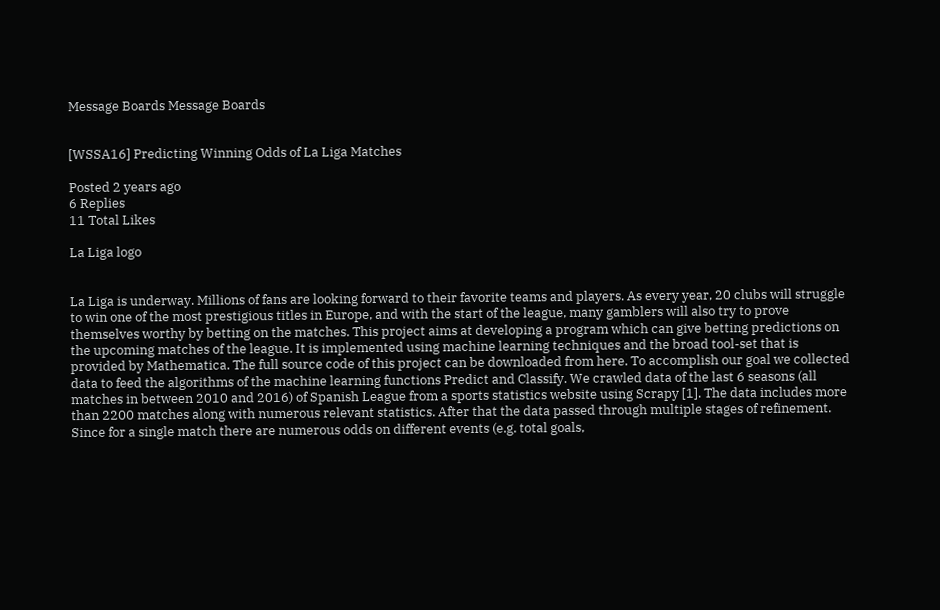Message Boards Message Boards


[WSSA16] Predicting Winning Odds of La Liga Matches

Posted 2 years ago
6 Replies
11 Total Likes

La Liga logo


La Liga is underway. Millions of fans are looking forward to their favorite teams and players. As every year, 20 clubs will struggle to win one of the most prestigious titles in Europe, and with the start of the league, many gamblers will also try to prove themselves worthy by betting on the matches. This project aims at developing a program which can give betting predictions on the upcoming matches of the league. It is implemented using machine learning techniques and the broad tool-set that is provided by Mathematica. The full source code of this project can be downloaded from here. To accomplish our goal we collected data to feed the algorithms of the machine learning functions Predict and Classify. We crawled data of the last 6 seasons (all matches in between 2010 and 2016) of Spanish League from a sports statistics website using Scrapy [1]. The data includes more than 2200 matches along with numerous relevant statistics. After that the data passed through multiple stages of refinement. Since for a single match there are numerous odds on different events (e.g. total goals,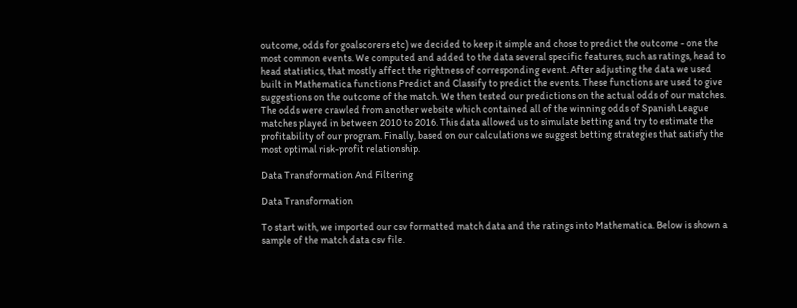outcome, odds for goalscorers etc) we decided to keep it simple and chose to predict the outcome - one the most common events. We computed and added to the data several specific features, such as ratings, head to head statistics, that mostly affect the rightness of corresponding event. After adjusting the data we used built in Mathematica functions Predict and Classify to predict the events. These functions are used to give suggestions on the outcome of the match. We then tested our predictions on the actual odds of our matches. The odds were crawled from another website which contained all of the winning odds of Spanish League matches played in between 2010 to 2016. This data allowed us to simulate betting and try to estimate the profitability of our program. Finally, based on our calculations we suggest betting strategies that satisfy the most optimal risk-profit relationship.

Data Transformation And Filtering

Data Transformation

To start with, we imported our csv formatted match data and the ratings into Mathematica. Below is shown a sample of the match data csv file.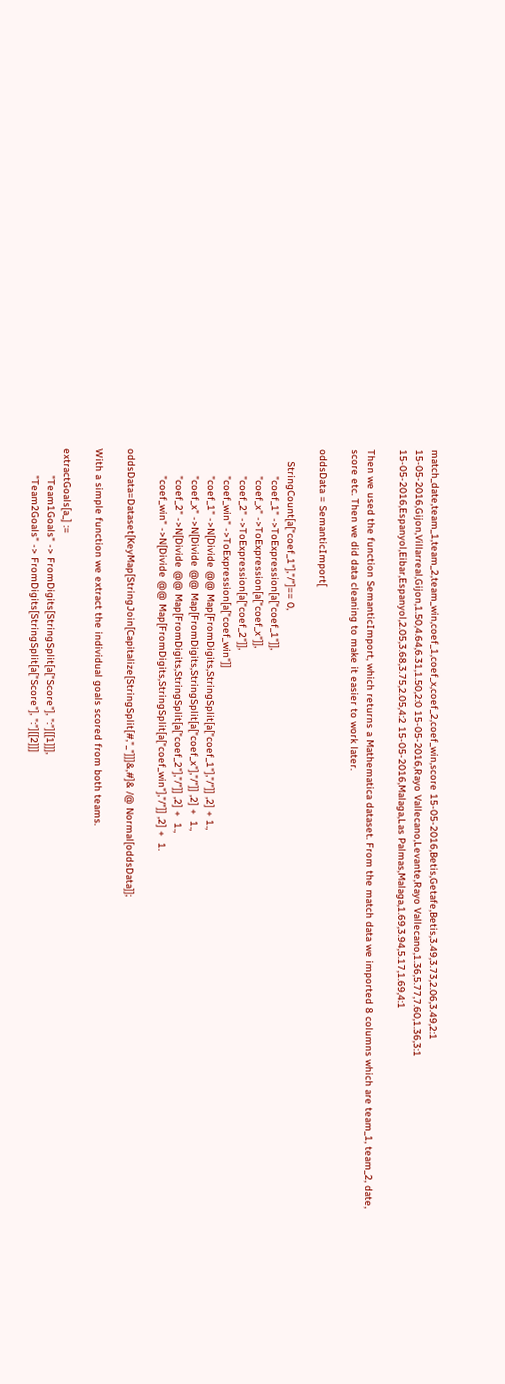match_date,team_1,team_2,team_win,coef_1,coef_x,coef_2,coef_win,score 15-05-2016,Betis,Getafe,Betis,3.49,3.73,2.06,3.49,2:1 15-05-2016,Gijon,Villarreal,Gijon,1.50,4.64,6.31,1.50,2:0 15-05-2016,Rayo Vallecano,Levante,Rayo Vallecano,1.36,5.77,7.60,1.36,3:1 15-05-2016,Espanyol,Eibar,Espanyol,2.05,3.68,3.75,2.05,4:2 15-05-2016,Malaga,Las Palmas,Malaga,1.69,3.94,5.17,1.69,4:1

Then we used the function SemanticImport, which returns a Mathematica dataset. From the match data we imported 8 columns which are team_1, team_2, date, score etc. Then we did data cleaning to make it easier to work later.

oddsData = SemanticImport[

    StringCount[a["coef_1"],"/"]== 0,
         "coef_1" ->ToExpression[a["coef_1"]],
         "coef_x" ->ToExpression[a["coef_x"]],
         "coef_2" ->ToExpression[a["coef_2"]],
         "coef_win" ->ToExpression[a["coef_win"]]
         "coef_1" ->N[Divide @@ Map[FromDigits,StringSplit[a["coef_1"],"/"]] ,2] + 1.,
         "coef_x" ->N[Divide @@ Map[FromDigits,StringSplit[a["coef_x"],"/"]] ,2] +  1.,
         "coef_2" ->N[Divide @@ Map[FromDigits,StringSplit[a["coef_2"],"/"]] ,2] +  1.,
         "coef_win" ->N[Divide @@ Map[FromDigits,StringSplit[a["coef_win"],"/"]] ,2] +  1.

oddsData=Dataset[KeyMap[StringJoin[Capitalize[StringSplit[#,"_"]]]&,#]& /@ Normal[oddsData]];

With a simple function we extract the individual goals scored from both teams.

extractGoals[a_] :=
         "Team1Goals" -> FromDigits[StringSplit[a["Score"], ":"][[1]]],
         "Team2Goals" -> FromDigits[StringSplit[a["Score"], ":"][[2]]]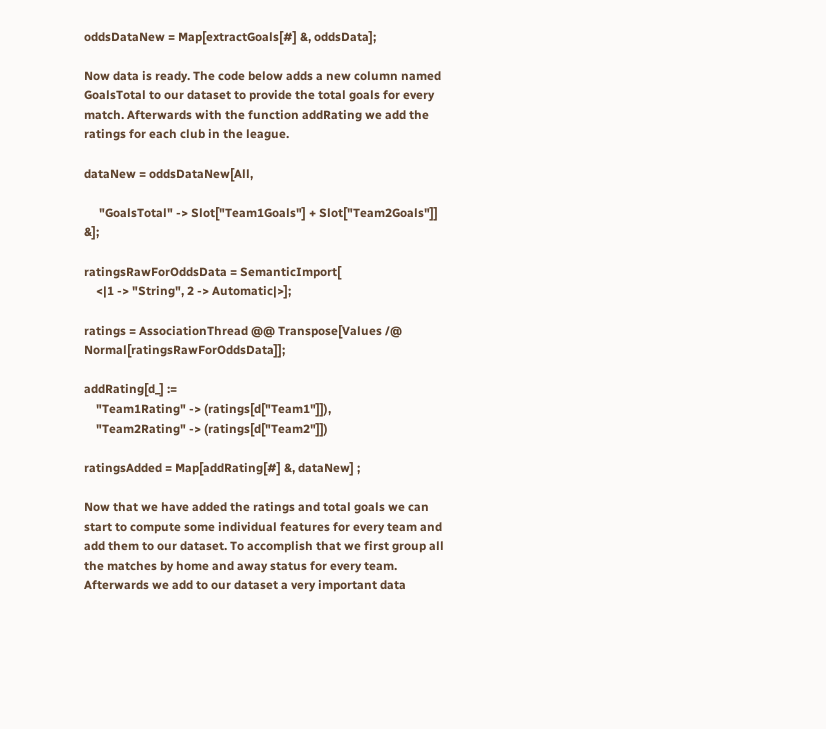oddsDataNew = Map[extractGoals[#] &, oddsData];

Now data is ready. The code below adds a new column named GoalsTotal to our dataset to provide the total goals for every match. Afterwards with the function addRating we add the ratings for each club in the league.

dataNew = oddsDataNew[All,

     "GoalsTotal" -> Slot["Team1Goals"] + Slot["Team2Goals"]] &];

ratingsRawForOddsData = SemanticImport[
    <|1 -> "String", 2 -> Automatic|>];

ratings = AssociationThread @@ Transpose[Values /@ Normal[ratingsRawForOddsData]];

addRating[d_] :=
    "Team1Rating" -> (ratings[d["Team1"]]),
    "Team2Rating" -> (ratings[d["Team2"]])

ratingsAdded = Map[addRating[#] &, dataNew] ;

Now that we have added the ratings and total goals we can start to compute some individual features for every team and add them to our dataset. To accomplish that we first group all the matches by home and away status for every team. Afterwards we add to our dataset a very important data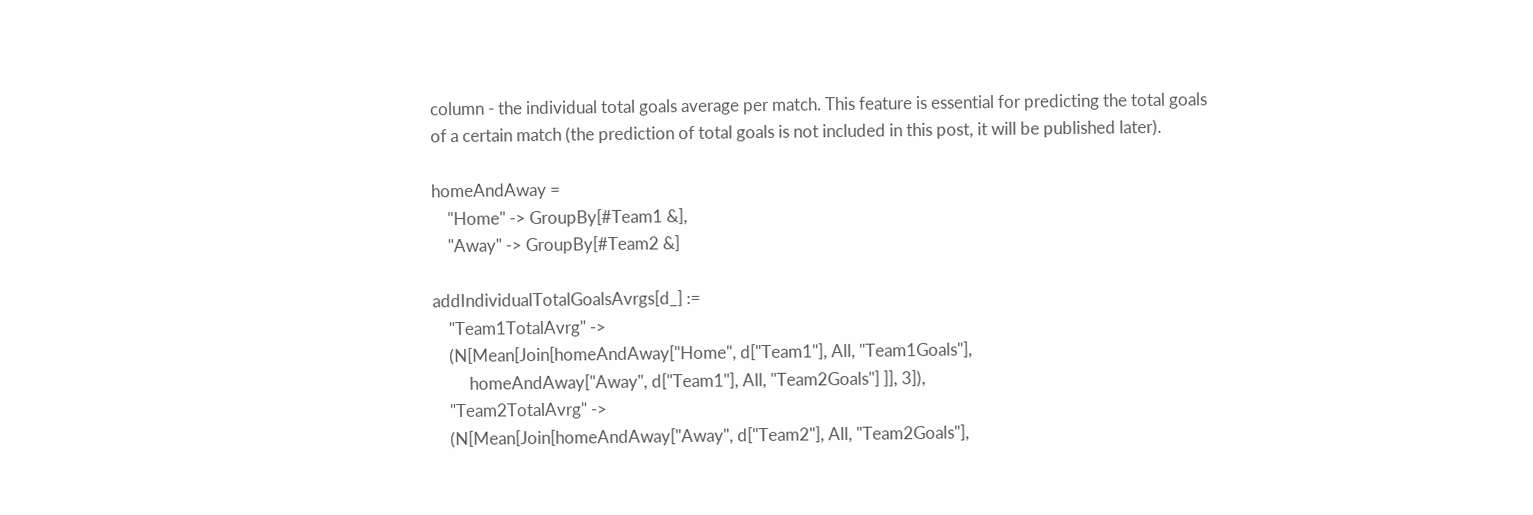column - the individual total goals average per match. This feature is essential for predicting the total goals of a certain match (the prediction of total goals is not included in this post, it will be published later).

homeAndAway =
    "Home" -> GroupBy[#Team1 &],
    "Away" -> GroupBy[#Team2 &]

addIndividualTotalGoalsAvrgs[d_] :=
    "Team1TotalAvrg" ->
    (N[Mean[Join[homeAndAway["Home", d["Team1"], All, "Team1Goals"],
         homeAndAway["Away", d["Team1"], All, "Team2Goals"] ]], 3]),
    "Team2TotalAvrg" ->
    (N[Mean[Join[homeAndAway["Away", d["Team2"], All, "Team2Goals"],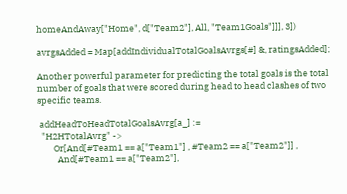homeAndAway["Home", d["Team2"], All, "Team1Goals"]]], 3])

avrgsAdded = Map[addIndividualTotalGoalsAvrgs[#] &, ratingsAdded];

Another powerful parameter for predicting the total goals is the total number of goals that were scored during head to head clashes of two specific teams.

 addHeadToHeadTotalGoalsAvrg[a_] :=
  "H2HTotalAvrg" ->
        Or[And[#Team1 == a["Team1"] , #Team2 == a["Team2"]] ,
          And[#Team1 == a["Team2"],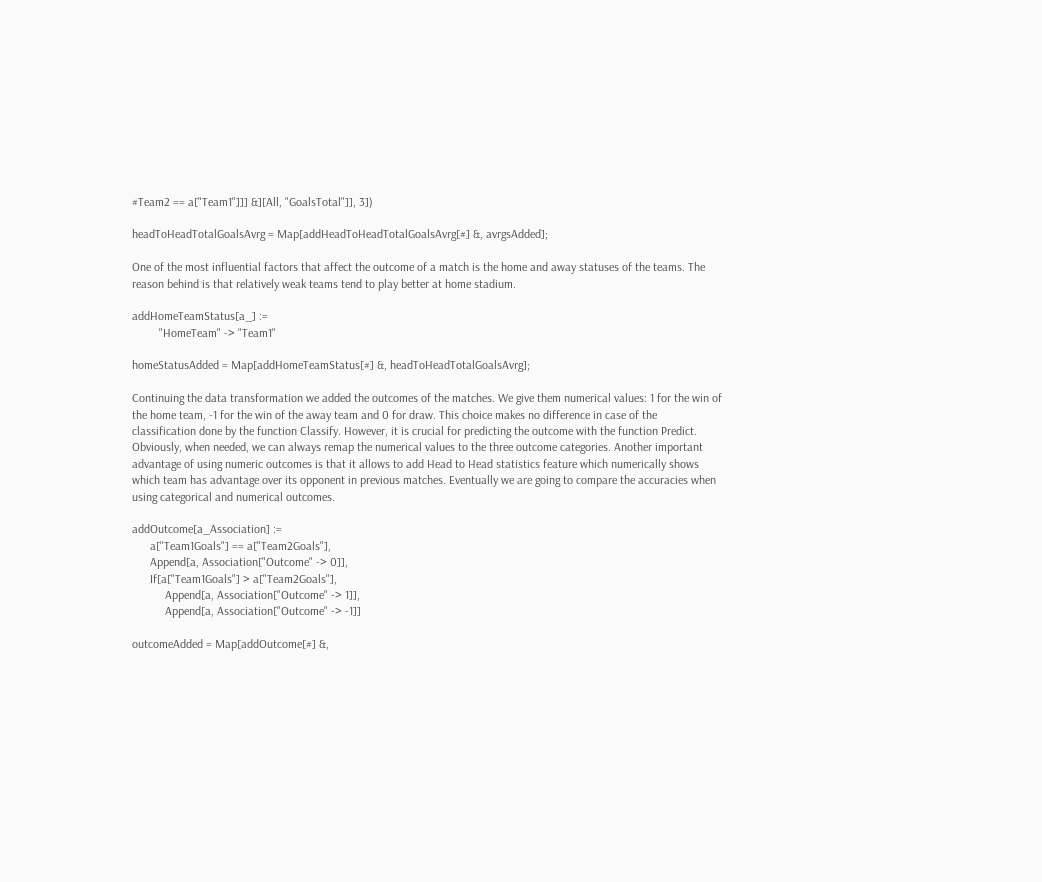#Team2 == a["Team1"]]] &][All, "GoalsTotal"]], 3])

headToHeadTotalGoalsAvrg = Map[addHeadToHeadTotalGoalsAvrg[#] &, avrgsAdded];

One of the most influential factors that affect the outcome of a match is the home and away statuses of the teams. The reason behind is that relatively weak teams tend to play better at home stadium.

addHomeTeamStatus[a_] :=
         "HomeTeam" -> "Team1"

homeStatusAdded = Map[addHomeTeamStatus[#] &, headToHeadTotalGoalsAvrg];

Continuing the data transformation we added the outcomes of the matches. We give them numerical values: 1 for the win of the home team, -1 for the win of the away team and 0 for draw. This choice makes no difference in case of the classification done by the function Classify. However, it is crucial for predicting the outcome with the function Predict. Obviously, when needed, we can always remap the numerical values to the three outcome categories. Another important advantage of using numeric outcomes is that it allows to add Head to Head statistics feature which numerically shows which team has advantage over its opponent in previous matches. Eventually we are going to compare the accuracies when using categorical and numerical outcomes.

addOutcome[a_Association] :=
      a["Team1Goals"] == a["Team2Goals"],
      Append[a, Association["Outcome" -> 0]],
      If[a["Team1Goals"] > a["Team2Goals"],
           Append[a, Association["Outcome" -> 1]],
           Append[a, Association["Outcome" -> -1]]

outcomeAdded = Map[addOutcome[#] &,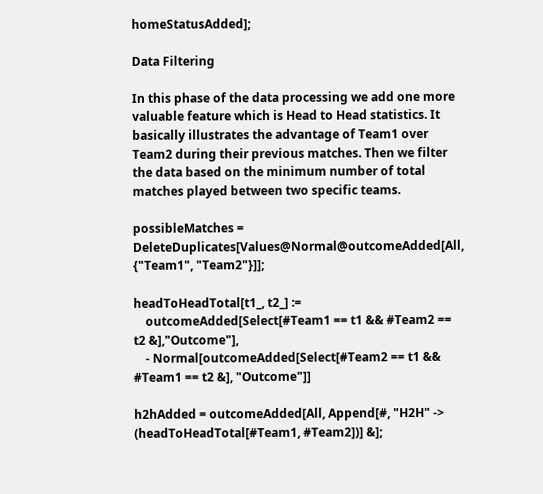homeStatusAdded];

Data Filtering

In this phase of the data processing we add one more valuable feature which is Head to Head statistics. It basically illustrates the advantage of Team1 over Team2 during their previous matches. Then we filter the data based on the minimum number of total matches played between two specific teams.

possibleMatches = DeleteDuplicates[Values@Normal@outcomeAdded[All, {"Team1", "Team2"}]];

headToHeadTotal[t1_, t2_] :=
    outcomeAdded[Select[#Team1 == t1 && #Team2 == t2 &],"Outcome"],
    - Normal[outcomeAdded[Select[#Team2 == t1 && #Team1 == t2 &], "Outcome"]]

h2hAdded = outcomeAdded[All, Append[#, "H2H" -> (headToHeadTotal[#Team1, #Team2])] &];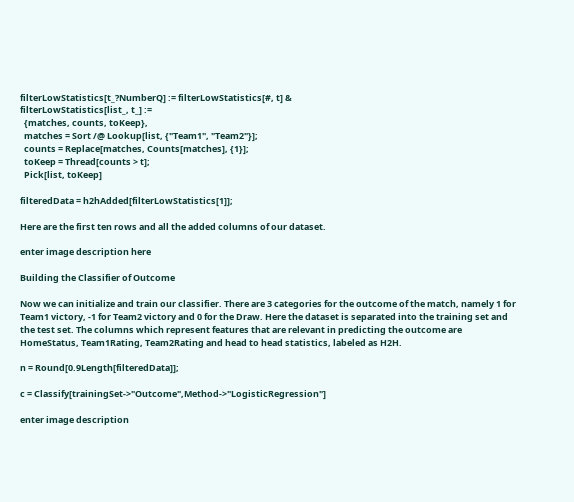filterLowStatistics[t_?NumberQ] := filterLowStatistics[#, t] &
filterLowStatistics[list_, t_] :=
  {matches, counts, toKeep},
  matches = Sort /@ Lookup[list, {"Team1", "Team2"}];
  counts = Replace[matches, Counts[matches], {1}];
  toKeep = Thread[counts > t];
  Pick[list, toKeep]

filteredData = h2hAdded[filterLowStatistics[1]];

Here are the first ten rows and all the added columns of our dataset.

enter image description here

Building the Classifier of Outcome

Now we can initialize and train our classifier. There are 3 categories for the outcome of the match, namely 1 for Team1 victory, -1 for Team2 victory and 0 for the Draw. Here the dataset is separated into the training set and the test set. The columns which represent features that are relevant in predicting the outcome are HomeStatus, Team1Rating, Team2Rating and head to head statistics, labeled as H2H.

n = Round[0.9Length[filteredData]];

c = Classify[trainingSet->"Outcome",Method->"LogisticRegression"]

enter image description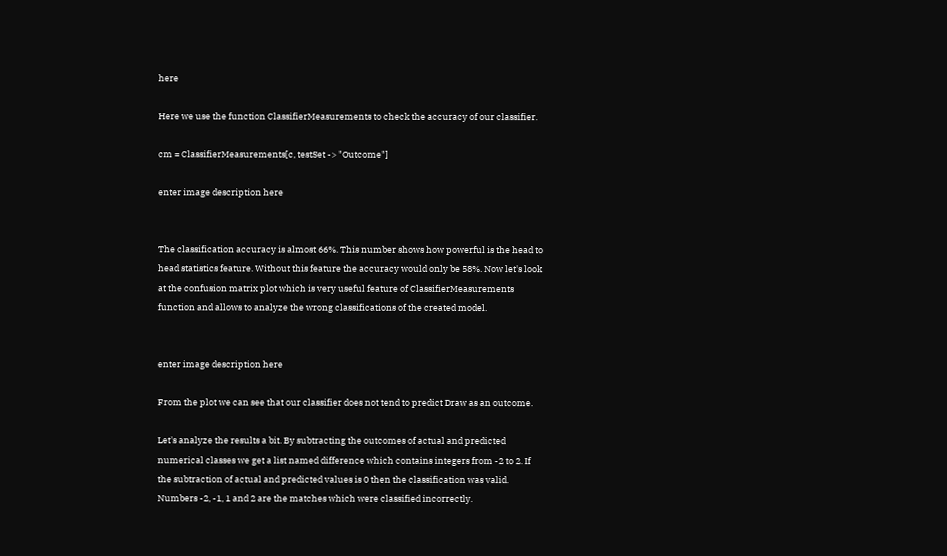here

Here we use the function ClassifierMeasurements to check the accuracy of our classifier.

cm = ClassifierMeasurements[c, testSet -> "Outcome"]

enter image description here


The classification accuracy is almost 66%. This number shows how powerful is the head to head statistics feature. Without this feature the accuracy would only be 58%. Now let's look at the confusion matrix plot which is very useful feature of ClassifierMeasurements function and allows to analyze the wrong classifications of the created model.


enter image description here

From the plot we can see that our classifier does not tend to predict Draw as an outcome.

Let's analyze the results a bit. By subtracting the outcomes of actual and predicted numerical classes we get a list named difference which contains integers from -2 to 2. If the subtraction of actual and predicted values is 0 then the classification was valid. Numbers -2, -1, 1 and 2 are the matches which were classified incorrectly.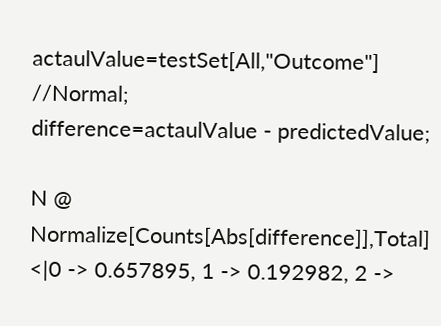actaulValue=testSet[All,"Outcome"] //Normal;
difference=actaulValue - predictedValue;

N @ Normalize[Counts[Abs[difference]],Total]
<|0 -> 0.657895, 1 -> 0.192982, 2 ->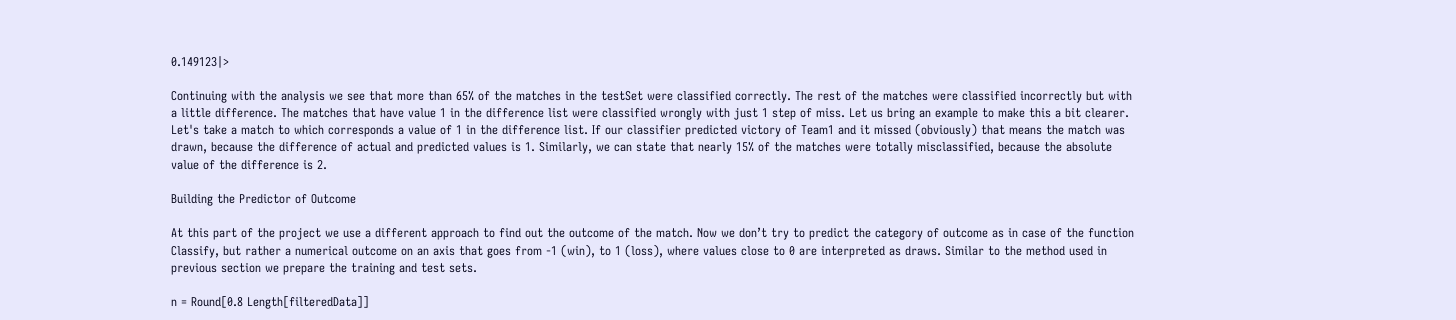0.149123|>

Continuing with the analysis we see that more than 65% of the matches in the testSet were classified correctly. The rest of the matches were classified incorrectly but with a little difference. The matches that have value 1 in the difference list were classified wrongly with just 1 step of miss. Let us bring an example to make this a bit clearer. Let's take a match to which corresponds a value of 1 in the difference list. If our classifier predicted victory of Team1 and it missed (obviously) that means the match was drawn, because the difference of actual and predicted values is 1. Similarly, we can state that nearly 15% of the matches were totally misclassified, because the absolute value of the difference is 2.

Building the Predictor of Outcome

At this part of the project we use a different approach to find out the outcome of the match. Now we don’t try to predict the category of outcome as in case of the function Classify, but rather a numerical outcome on an axis that goes from -1 (win), to 1 (loss), where values close to 0 are interpreted as draws. Similar to the method used in previous section we prepare the training and test sets.

n = Round[0.8 Length[filteredData]]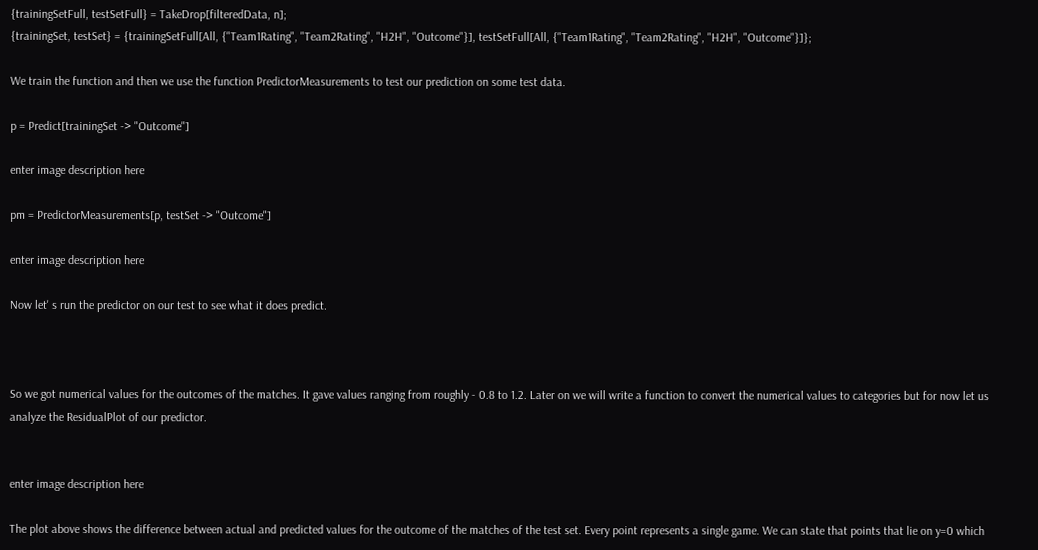{trainingSetFull, testSetFull} = TakeDrop[filteredData, n];
{trainingSet, testSet} = {trainingSetFull[All, {"Team1Rating", "Team2Rating", "H2H", "Outcome"}], testSetFull[All, {"Team1Rating", "Team2Rating", "H2H", "Outcome"}]};

We train the function and then we use the function PredictorMeasurements to test our prediction on some test data.

p = Predict[trainingSet -> "Outcome"]

enter image description here

pm = PredictorMeasurements[p, testSet -> "Outcome"]

enter image description here

Now let' s run the predictor on our test to see what it does predict.



So we got numerical values for the outcomes of the matches. It gave values ranging from roughly - 0.8 to 1.2. Later on we will write a function to convert the numerical values to categories but for now let us analyze the ResidualPlot of our predictor.


enter image description here

The plot above shows the difference between actual and predicted values for the outcome of the matches of the test set. Every point represents a single game. We can state that points that lie on y=0 which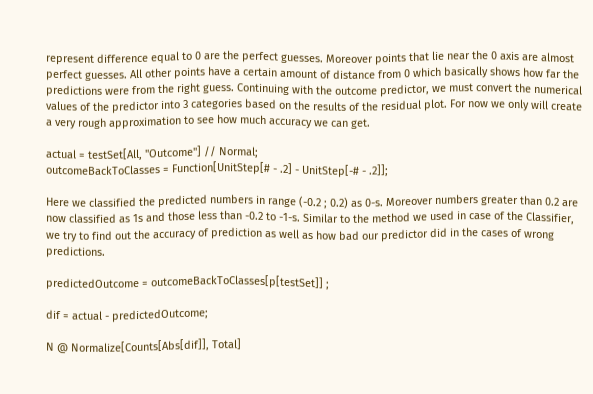represent difference equal to 0 are the perfect guesses. Moreover points that lie near the 0 axis are almost perfect guesses. All other points have a certain amount of distance from 0 which basically shows how far the predictions were from the right guess. Continuing with the outcome predictor, we must convert the numerical values of the predictor into 3 categories based on the results of the residual plot. For now we only will create a very rough approximation to see how much accuracy we can get.

actual = testSet[All, "Outcome"] // Normal;
outcomeBackToClasses = Function[UnitStep[# - .2] - UnitStep[-# - .2]];

Here we classified the predicted numbers in range (-0.2 ; 0.2) as 0-s. Moreover numbers greater than 0.2 are now classified as 1s and those less than -0.2 to -1-s. Similar to the method we used in case of the Classifier, we try to find out the accuracy of prediction as well as how bad our predictor did in the cases of wrong predictions.

predictedOutcome = outcomeBackToClasses[p[testSet]] ;

dif = actual - predictedOutcome;

N @ Normalize[Counts[Abs[dif]], Total]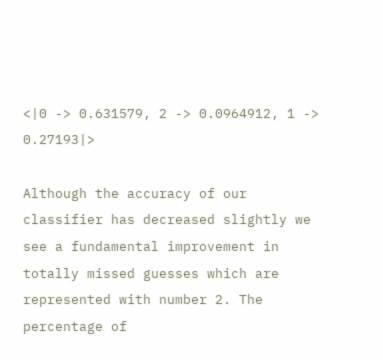<|0 -> 0.631579, 2 -> 0.0964912, 1 -> 0.27193|>

Although the accuracy of our classifier has decreased slightly we see a fundamental improvement in totally missed guesses which are represented with number 2. The percentage of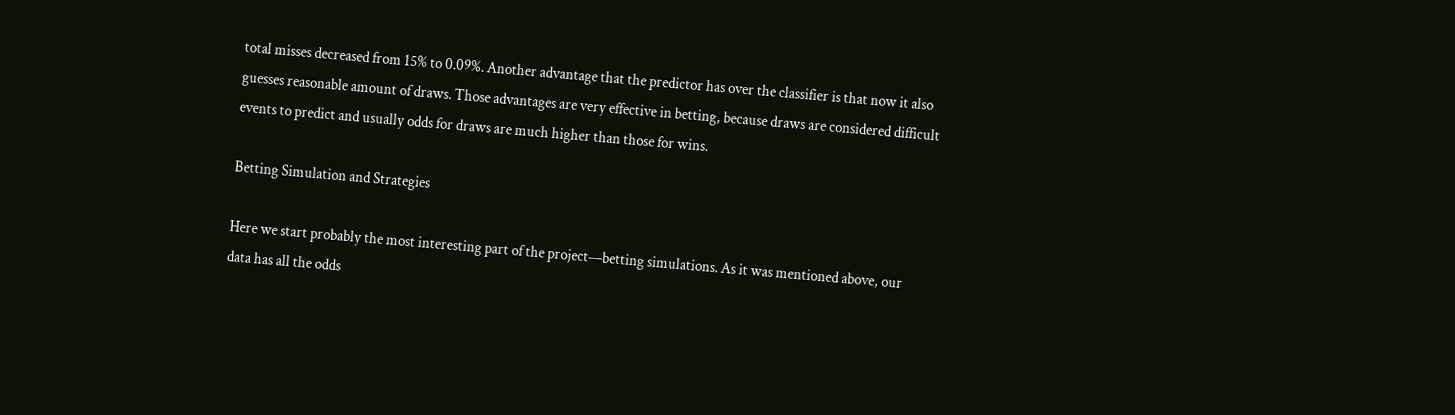total misses decreased from 15% to 0.09%. Another advantage that the predictor has over the classifier is that now it also guesses reasonable amount of draws. Those advantages are very effective in betting, because draws are considered difficult events to predict and usually odds for draws are much higher than those for wins.

Betting Simulation and Strategies

Here we start probably the most interesting part of the project—betting simulations. As it was mentioned above, our data has all the odds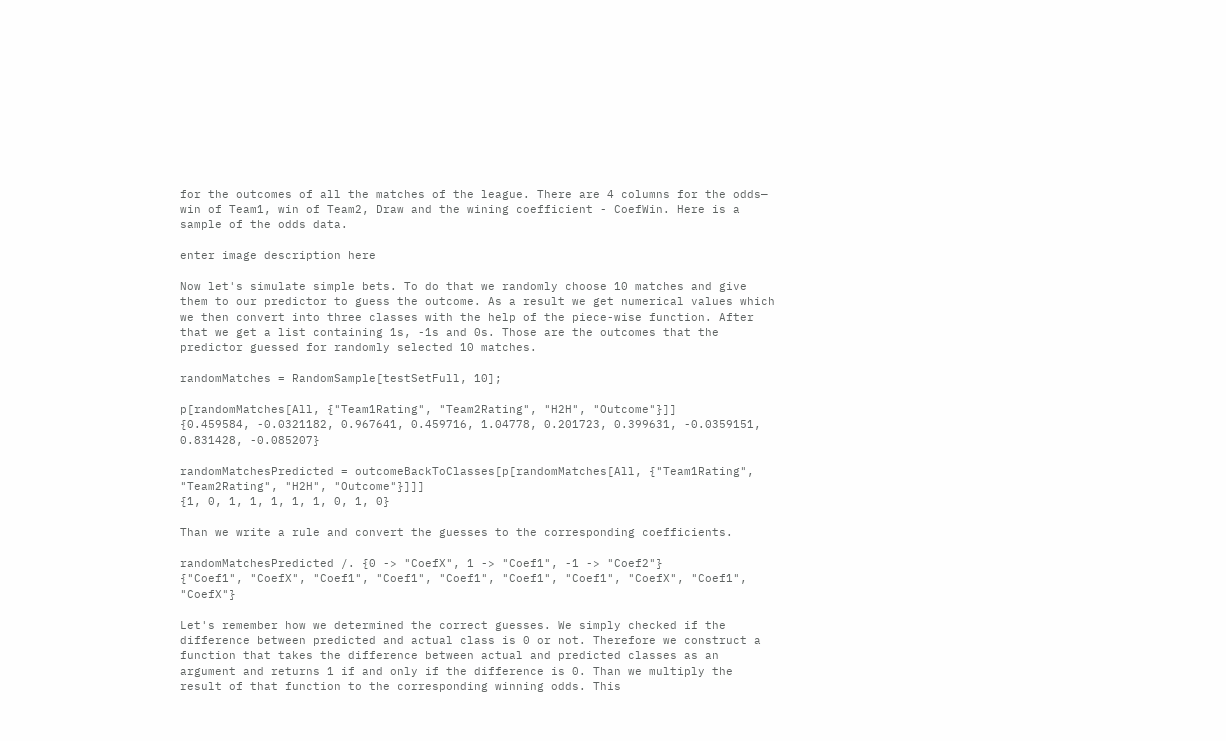for the outcomes of all the matches of the league. There are 4 columns for the odds— win of Team1, win of Team2, Draw and the wining coefficient - CoefWin. Here is a sample of the odds data.

enter image description here

Now let's simulate simple bets. To do that we randomly choose 10 matches and give them to our predictor to guess the outcome. As a result we get numerical values which we then convert into three classes with the help of the piece-wise function. After that we get a list containing 1s, -1s and 0s. Those are the outcomes that the predictor guessed for randomly selected 10 matches.

randomMatches = RandomSample[testSetFull, 10];

p[randomMatches[All, {"Team1Rating", "Team2Rating", "H2H", "Outcome"}]]
{0.459584, -0.0321182, 0.967641, 0.459716, 1.04778, 0.201723, 0.399631, -0.0359151, 0.831428, -0.085207}

randomMatchesPredicted = outcomeBackToClasses[p[randomMatches[All, {"Team1Rating", "Team2Rating", "H2H", "Outcome"}]]]
{1, 0, 1, 1, 1, 1, 1, 0, 1, 0}

Than we write a rule and convert the guesses to the corresponding coefficients.

randomMatchesPredicted /. {0 -> "CoefX", 1 -> "Coef1", -1 -> "Coef2"}
{"Coef1", "CoefX", "Coef1", "Coef1", "Coef1", "Coef1", "Coef1", "CoefX", "Coef1", "CoefX"}

Let's remember how we determined the correct guesses. We simply checked if the difference between predicted and actual class is 0 or not. Therefore we construct a function that takes the difference between actual and predicted classes as an argument and returns 1 if and only if the difference is 0. Than we multiply the result of that function to the corresponding winning odds. This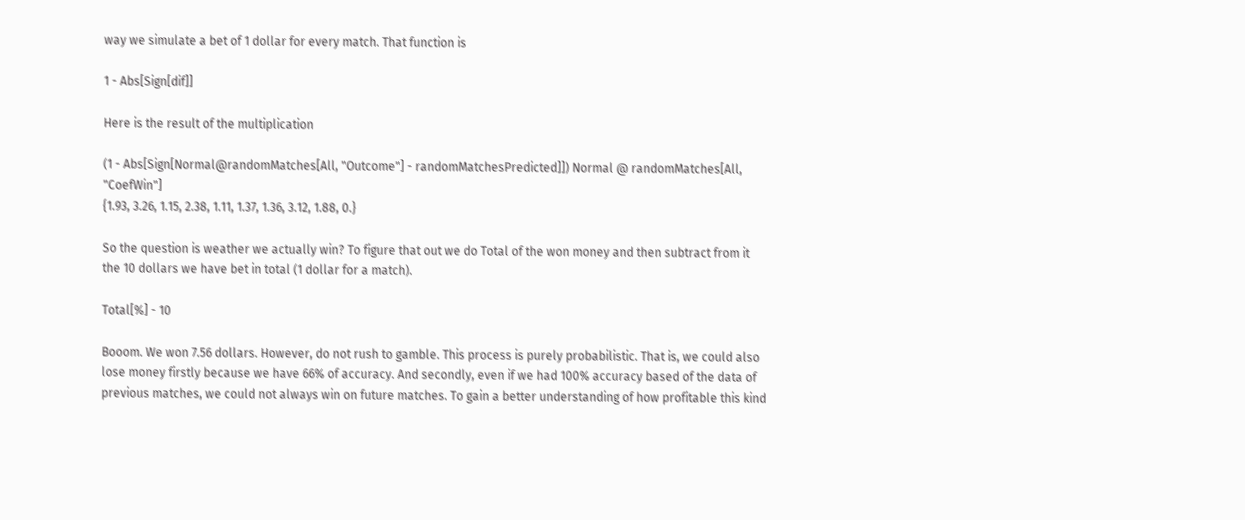way we simulate a bet of 1 dollar for every match. That function is

1 - Abs[Sign[dif]]

Here is the result of the multiplication

(1 - Abs[Sign[Normal@randomMatches[All, "Outcome"] - randomMatchesPredicted]]) Normal @ randomMatches[All, "CoefWin"]
{1.93, 3.26, 1.15, 2.38, 1.11, 1.37, 1.36, 3.12, 1.88, 0.}

So the question is weather we actually win? To figure that out we do Total of the won money and then subtract from it the 10 dollars we have bet in total (1 dollar for a match).

Total[%] - 10

Booom. We won 7.56 dollars. However, do not rush to gamble. This process is purely probabilistic. That is, we could also lose money firstly because we have 66% of accuracy. And secondly, even if we had 100% accuracy based of the data of previous matches, we could not always win on future matches. To gain a better understanding of how profitable this kind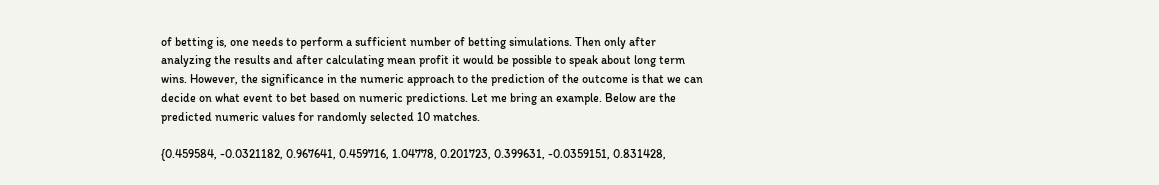of betting is, one needs to perform a sufficient number of betting simulations. Then only after analyzing the results and after calculating mean profit it would be possible to speak about long term wins. However, the significance in the numeric approach to the prediction of the outcome is that we can decide on what event to bet based on numeric predictions. Let me bring an example. Below are the predicted numeric values for randomly selected 10 matches.

{0.459584, -0.0321182, 0.967641, 0.459716, 1.04778, 0.201723, 0.399631, -0.0359151, 0.831428,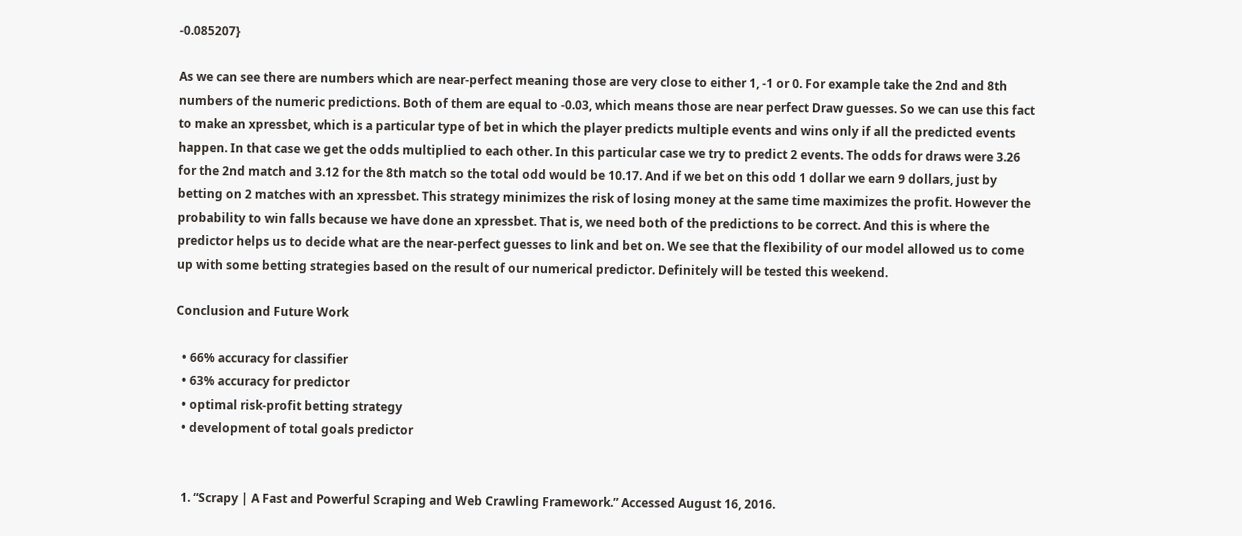-0.085207}

As we can see there are numbers which are near-perfect meaning those are very close to either 1, -1 or 0. For example take the 2nd and 8th numbers of the numeric predictions. Both of them are equal to -0.03, which means those are near perfect Draw guesses. So we can use this fact to make an xpressbet, which is a particular type of bet in which the player predicts multiple events and wins only if all the predicted events happen. In that case we get the odds multiplied to each other. In this particular case we try to predict 2 events. The odds for draws were 3.26 for the 2nd match and 3.12 for the 8th match so the total odd would be 10.17. And if we bet on this odd 1 dollar we earn 9 dollars, just by betting on 2 matches with an xpressbet. This strategy minimizes the risk of losing money at the same time maximizes the profit. However the probability to win falls because we have done an xpressbet. That is, we need both of the predictions to be correct. And this is where the predictor helps us to decide what are the near-perfect guesses to link and bet on. We see that the flexibility of our model allowed us to come up with some betting strategies based on the result of our numerical predictor. Definitely will be tested this weekend.

Conclusion and Future Work

  • 66% accuracy for classifier
  • 63% accuracy for predictor
  • optimal risk-profit betting strategy
  • development of total goals predictor


  1. “Scrapy | A Fast and Powerful Scraping and Web Crawling Framework.” Accessed August 16, 2016.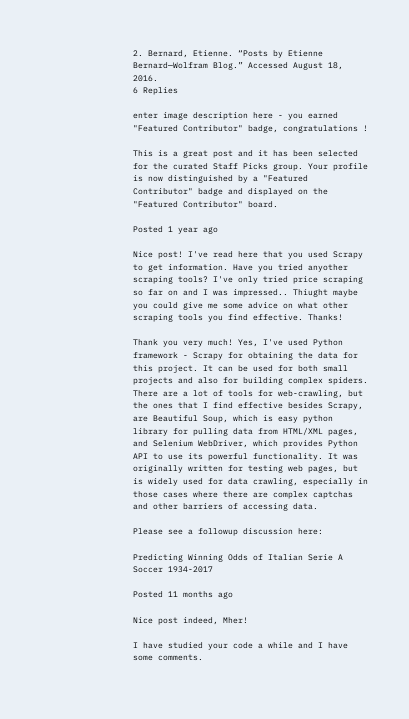2. Bernard, Etienne. “Posts by Etienne Bernard—Wolfram Blog.” Accessed August 18, 2016.
6 Replies

enter image description here - you earned "Featured Contributor" badge, congratulations !

This is a great post and it has been selected for the curated Staff Picks group. Your profile is now distinguished by a "Featured Contributor" badge and displayed on the "Featured Contributor" board.

Posted 1 year ago

Nice post! I've read here that you used Scrapy to get information. Have you tried anyother scraping tools? I've only tried price scraping so far on and I was impressed.. Thiught maybe you could give me some advice on what other scraping tools you find effective. Thanks!

Thank you very much! Yes, I've used Python framework - Scrapy for obtaining the data for this project. It can be used for both small projects and also for building complex spiders. There are a lot of tools for web-crawling, but the ones that I find effective besides Scrapy, are Beautiful Soup, which is easy python library for pulling data from HTML/XML pages, and Selenium WebDriver, which provides Python API to use its powerful functionality. It was originally written for testing web pages, but is widely used for data crawling, especially in those cases where there are complex captchas and other barriers of accessing data.

Please see a followup discussion here:

Predicting Winning Odds of Italian Serie A Soccer 1934-2017

Posted 11 months ago

Nice post indeed, Mher!

I have studied your code a while and I have some comments.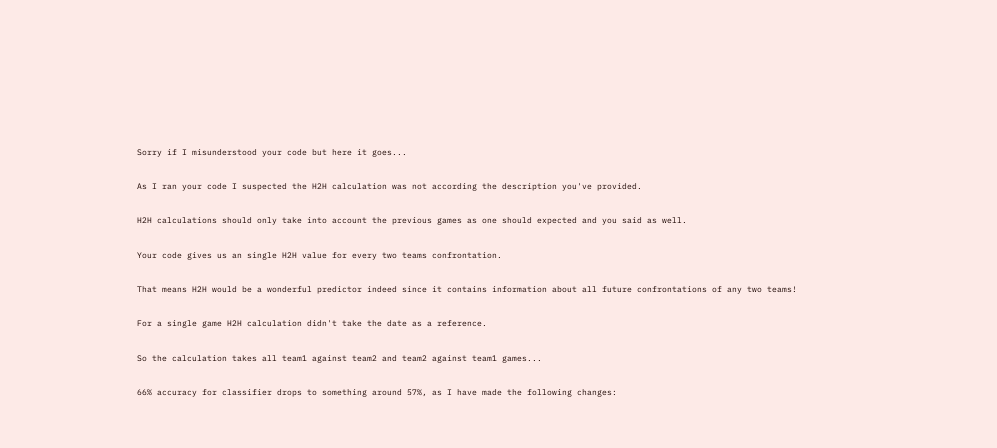Sorry if I misunderstood your code but here it goes...

As I ran your code I suspected the H2H calculation was not according the description you've provided.

H2H calculations should only take into account the previous games as one should expected and you said as well.

Your code gives us an single H2H value for every two teams confrontation.

That means H2H would be a wonderful predictor indeed since it contains information about all future confrontations of any two teams!

For a single game H2H calculation didn't take the date as a reference.

So the calculation takes all team1 against team2 and team2 against team1 games...

66% accuracy for classifier drops to something around 57%, as I have made the following changes: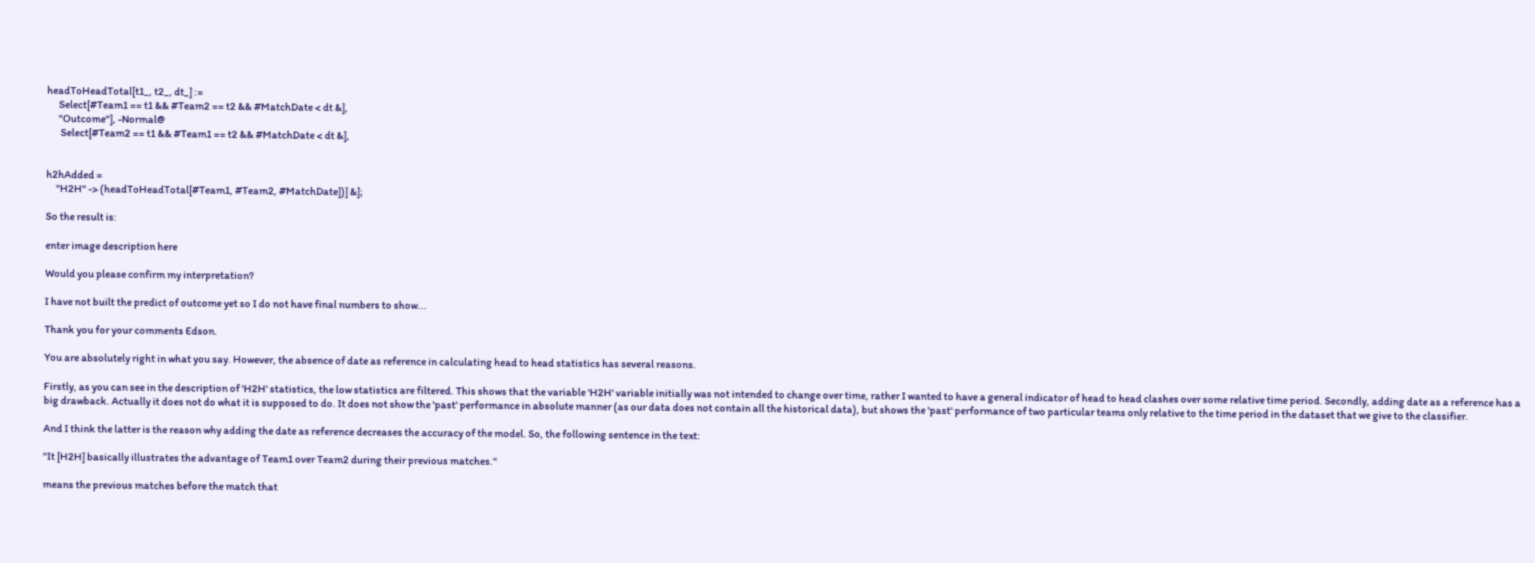headToHeadTotal[t1_, t2_, dt_] :=
      Select[#Team1 == t1 && #Team2 == t2 && #MatchDate < dt &],
      "Outcome"], -Normal@
       Select[#Team2 == t1 && #Team1 == t2 && #MatchDate < dt &],


h2hAdded =
     "H2H" -> (headToHeadTotal[#Team1, #Team2, #MatchDate])] &];

So the result is:

enter image description here

Would you please confirm my interpretation?

I have not built the predict of outcome yet so I do not have final numbers to show...

Thank you for your comments Edson.

You are absolutely right in what you say. However, the absence of date as reference in calculating head to head statistics has several reasons.

Firstly, as you can see in the description of 'H2H' statistics, the low statistics are filtered. This shows that the variable 'H2H' variable initially was not intended to change over time, rather I wanted to have a general indicator of head to head clashes over some relative time period. Secondly, adding date as a reference has a big drawback. Actually it does not do what it is supposed to do. It does not show the 'past' performance in absolute manner (as our data does not contain all the historical data), but shows the 'past' performance of two particular teams only relative to the time period in the dataset that we give to the classifier.

And I think the latter is the reason why adding the date as reference decreases the accuracy of the model. So, the following sentence in the text:

''It [H2H] basically illustrates the advantage of Team1 over Team2 during their previous matches.''

means the previous matches before the match that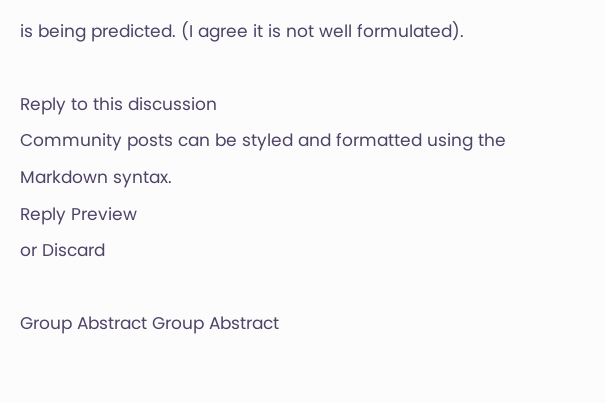is being predicted. (I agree it is not well formulated).

Reply to this discussion
Community posts can be styled and formatted using the Markdown syntax.
Reply Preview
or Discard

Group Abstract Group Abstract